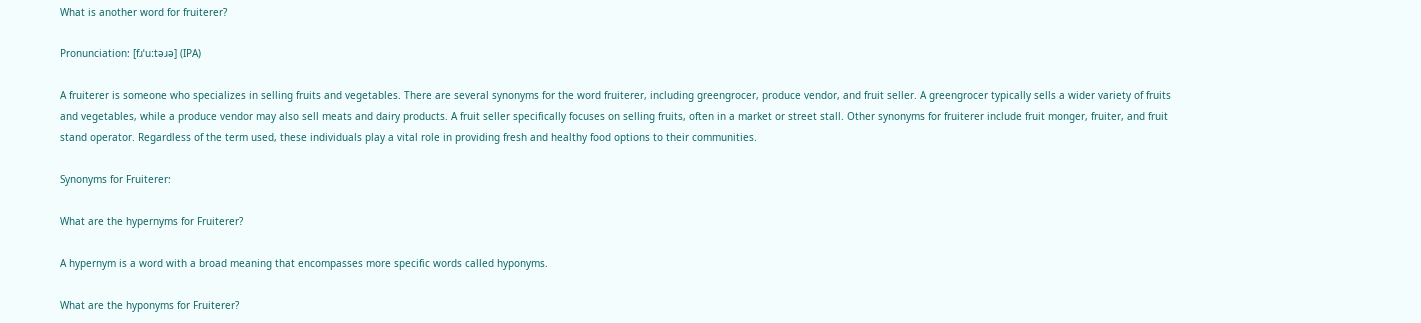What is another word for fruiterer?

Pronunciation: [fɹˈuːtəɹə] (IPA)

A fruiterer is someone who specializes in selling fruits and vegetables. There are several synonyms for the word fruiterer, including greengrocer, produce vendor, and fruit seller. A greengrocer typically sells a wider variety of fruits and vegetables, while a produce vendor may also sell meats and dairy products. A fruit seller specifically focuses on selling fruits, often in a market or street stall. Other synonyms for fruiterer include fruit monger, fruiter, and fruit stand operator. Regardless of the term used, these individuals play a vital role in providing fresh and healthy food options to their communities.

Synonyms for Fruiterer:

What are the hypernyms for Fruiterer?

A hypernym is a word with a broad meaning that encompasses more specific words called hyponyms.

What are the hyponyms for Fruiterer?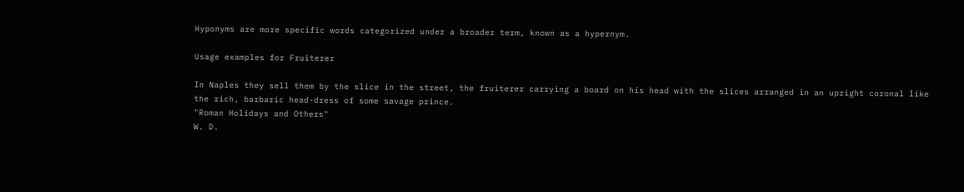Hyponyms are more specific words categorized under a broader term, known as a hypernym.

Usage examples for Fruiterer

In Naples they sell them by the slice in the street, the fruiterer carrying a board on his head with the slices arranged in an upright coronal like the rich, barbaric head-dress of some savage prince.
"Roman Holidays and Others"
W. D.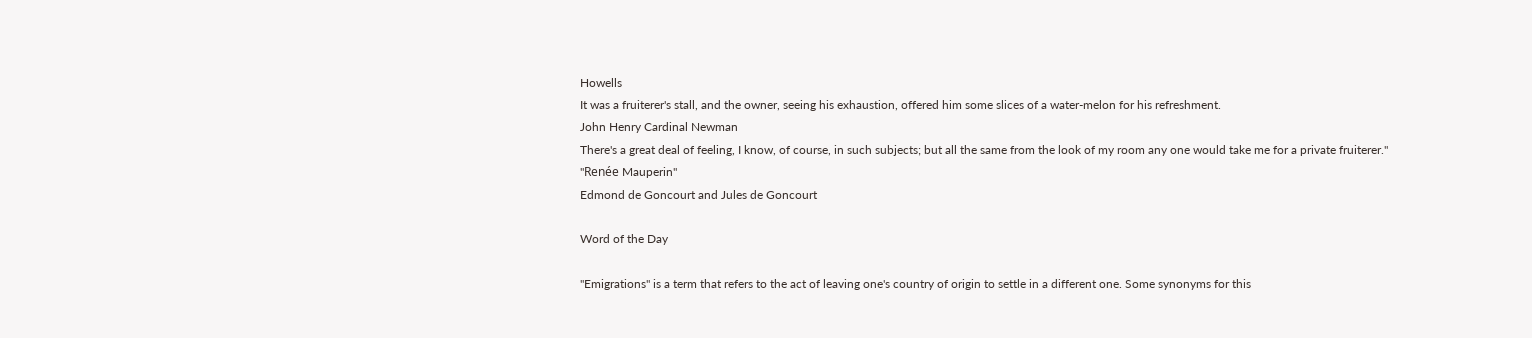Howells
It was a fruiterer's stall, and the owner, seeing his exhaustion, offered him some slices of a water-melon for his refreshment.
John Henry Cardinal Newman
There's a great deal of feeling, I know, of course, in such subjects; but all the same from the look of my room any one would take me for a private fruiterer."
"Renée Mauperin"
Edmond de Goncourt and Jules de Goncourt

Word of the Day

"Emigrations" is a term that refers to the act of leaving one's country of origin to settle in a different one. Some synonyms for this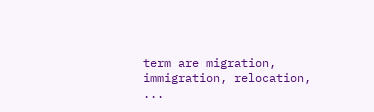term are migration, immigration, relocation, ...